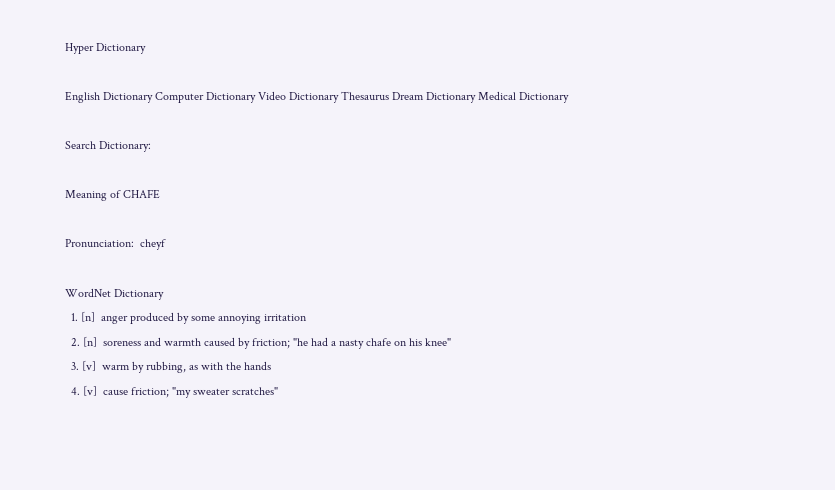Hyper Dictionary

English Dictionary Computer Dictionary Video Dictionary Thesaurus Dream Dictionary Medical Dictionary

Search Dictionary:

Meaning of CHAFE

Pronunciation:  cheyf

WordNet Dictionary
  1. [n]  anger produced by some annoying irritation
  2. [n]  soreness and warmth caused by friction; "he had a nasty chafe on his knee"
  3. [v]  warm by rubbing, as with the hands
  4. [v]  cause friction; "my sweater scratches"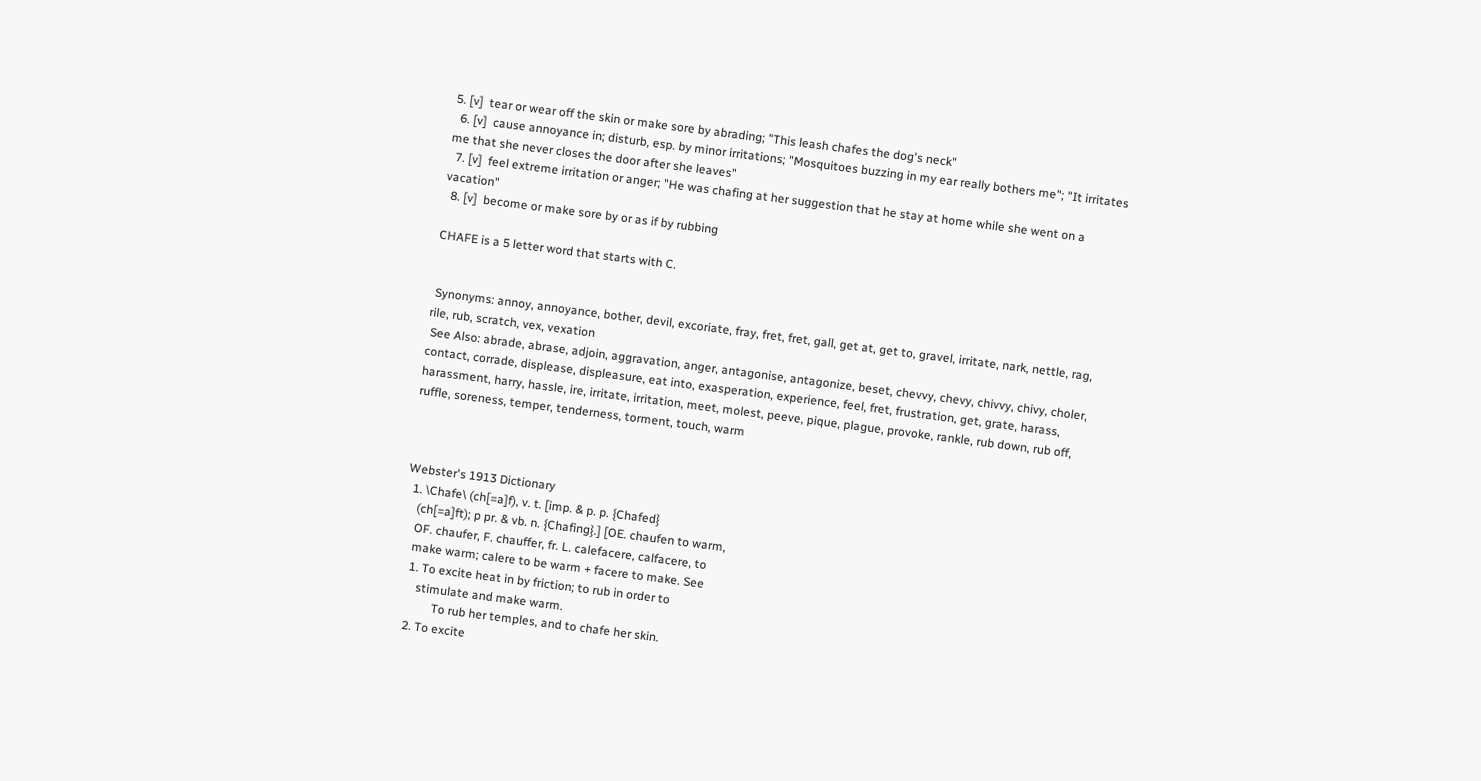5. [v]  tear or wear off the skin or make sore by abrading; "This leash chafes the dog's neck"
  6. [v]  cause annoyance in; disturb, esp. by minor irritations; "Mosquitoes buzzing in my ear really bothers me"; "It irritates me that she never closes the door after she leaves"
  7. [v]  feel extreme irritation or anger; "He was chafing at her suggestion that he stay at home while she went on a vacation"
  8. [v]  become or make sore by or as if by rubbing

CHAFE is a 5 letter word that starts with C.


 Synonyms: annoy, annoyance, bother, devil, excoriate, fray, fret, fret, gall, get at, get to, gravel, irritate, nark, nettle, rag, rile, rub, scratch, vex, vexation
 See Also: abrade, abrase, adjoin, aggravation, anger, antagonise, antagonize, beset, chevvy, chevy, chivvy, chivy, choler, contact, corrade, displease, displeasure, eat into, exasperation, experience, feel, fret, frustration, get, grate, harass, harassment, harry, hassle, ire, irritate, irritation, meet, molest, peeve, pique, plague, provoke, rankle, rub down, rub off, ruffle, soreness, temper, tenderness, torment, touch, warm



Webster's 1913 Dictionary
  1. \Chafe\ (ch[=a]f), v. t. [imp. & p. p. {Chafed}
    (ch[=a]ft); p pr. & vb. n. {Chafing}.] [OE. chaufen to warm,
    OF. chaufer, F. chauffer, fr. L. calefacere, calfacere, to
    make warm; calere to be warm + facere to make. See
    1. To excite heat in by friction; to rub in order to
       stimulate and make warm.
             To rub her temples, and to chafe her skin.
    2. To excite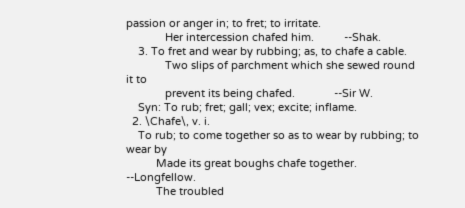passion or anger in; to fret; to irritate.
             Her intercession chafed him.          --Shak.
    3. To fret and wear by rubbing; as, to chafe a cable.
             Two slips of parchment which she sewed round it to
             prevent its being chafed.             --Sir W.
    Syn: To rub; fret; gall; vex; excite; inflame.
  2. \Chafe\, v. i.
    To rub; to come together so as to wear by rubbing; to wear by
          Made its great boughs chafe together.    --Longfellow.
          The troubled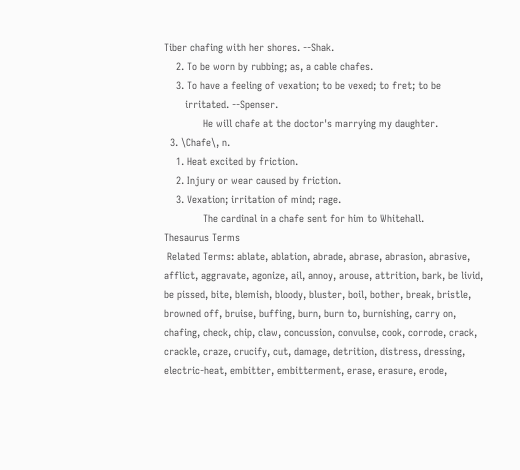Tiber chafing with her shores. --Shak.
    2. To be worn by rubbing; as, a cable chafes.
    3. To have a feeling of vexation; to be vexed; to fret; to be
       irritated. --Spenser.
             He will chafe at the doctor's marrying my daughter.
  3. \Chafe\, n.
    1. Heat excited by friction.
    2. Injury or wear caused by friction.
    3. Vexation; irritation of mind; rage.
             The cardinal in a chafe sent for him to Whitehall.
Thesaurus Terms
 Related Terms: ablate, ablation, abrade, abrase, abrasion, abrasive, afflict, aggravate, agonize, ail, annoy, arouse, attrition, bark, be livid, be pissed, bite, blemish, bloody, bluster, boil, bother, break, bristle, browned off, bruise, buffing, burn, burn to, burnishing, carry on, chafing, check, chip, claw, concussion, convulse, cook, corrode, crack, crackle, craze, crucify, cut, damage, detrition, distress, dressing, electric-heat, embitter, embitterment, erase, erasure, erode,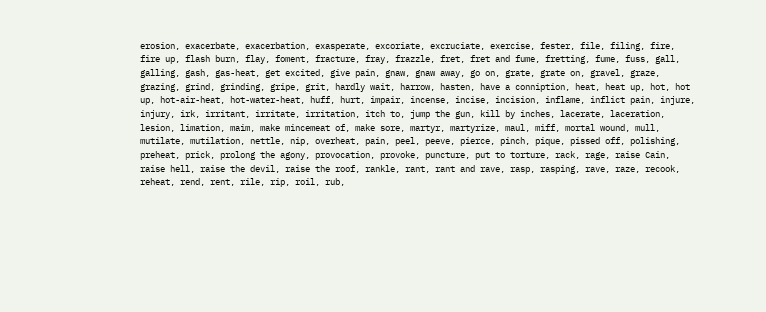erosion, exacerbate, exacerbation, exasperate, excoriate, excruciate, exercise, fester, file, filing, fire, fire up, flash burn, flay, foment, fracture, fray, frazzle, fret, fret and fume, fretting, fume, fuss, gall, galling, gash, gas-heat, get excited, give pain, gnaw, gnaw away, go on, grate, grate on, gravel, graze, grazing, grind, grinding, gripe, grit, hardly wait, harrow, hasten, have a conniption, heat, heat up, hot, hot up, hot-air-heat, hot-water-heat, huff, hurt, impair, incense, incise, incision, inflame, inflict pain, injure, injury, irk, irritant, irritate, irritation, itch to, jump the gun, kill by inches, lacerate, laceration, lesion, limation, maim, make mincemeat of, make sore, martyr, martyrize, maul, miff, mortal wound, mull, mutilate, mutilation, nettle, nip, overheat, pain, peel, peeve, pierce, pinch, pique, pissed off, polishing, preheat, prick, prolong the agony, provocation, provoke, puncture, put to torture, rack, rage, raise Cain, raise hell, raise the devil, raise the roof, rankle, rant, rant and rave, rasp, rasping, rave, raze, recook, reheat, rend, rent, rile, rip, roil, rub,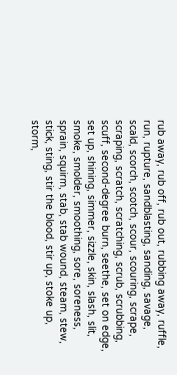rub away, rub off, rub out, rubbing away, ruffle, run, rupture, sandblasting, sanding, savage, scald, scorch, scotch, scour, scouring, scrape, scraping, scratch, scratching, scrub, scrubbing, scuff, second-degree burn, seethe, set on edge, set up, shining, simmer, sizzle, skin, slash, slit, smoke, smolder, smoothing, sore, soreness, sprain, squirm, stab, stab wound, steam, stew, stick, sting, stir the blood, stir up, stoke up, storm,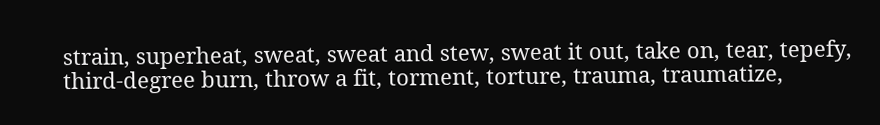strain, superheat, sweat, sweat and stew, sweat it out, take on, tear, tepefy, third-degree burn, throw a fit, torment, torture, trauma, traumatize,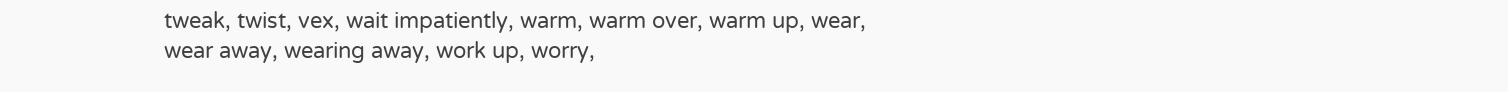tweak, twist, vex, wait impatiently, warm, warm over, warm up, wear, wear away, wearing away, work up, worry,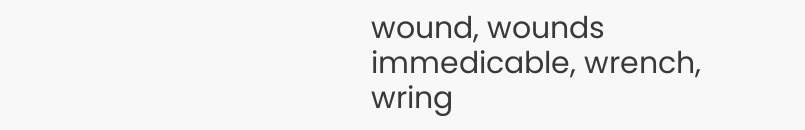wound, wounds immedicable, wrench, wring